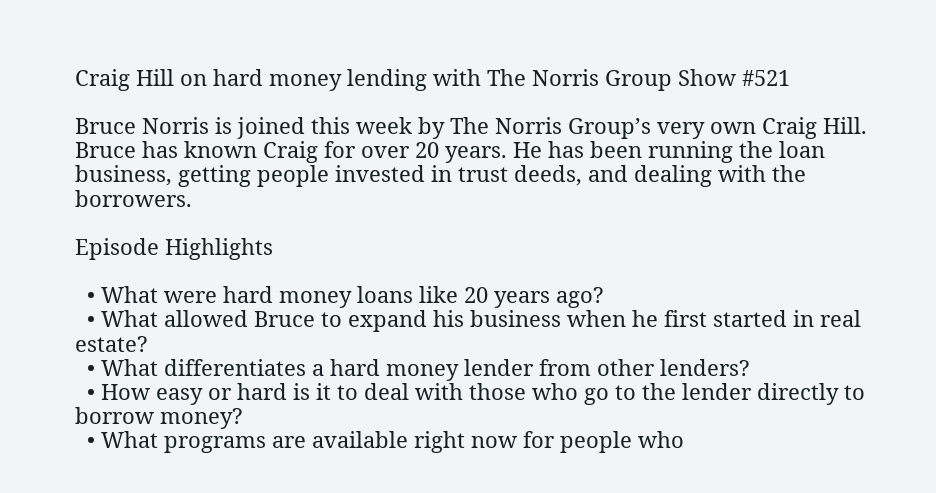Craig Hill on hard money lending with The Norris Group Show #521

Bruce Norris is joined this week by The Norris Group’s very own Craig Hill. Bruce has known Craig for over 20 years. He has been running the loan business, getting people invested in trust deeds, and dealing with the borrowers.

Episode Highlights

  • What were hard money loans like 20 years ago?
  • What allowed Bruce to expand his business when he first started in real estate?
  • What differentiates a hard money lender from other lenders?
  • How easy or hard is it to deal with those who go to the lender directly to borrow money?
  • What programs are available right now for people who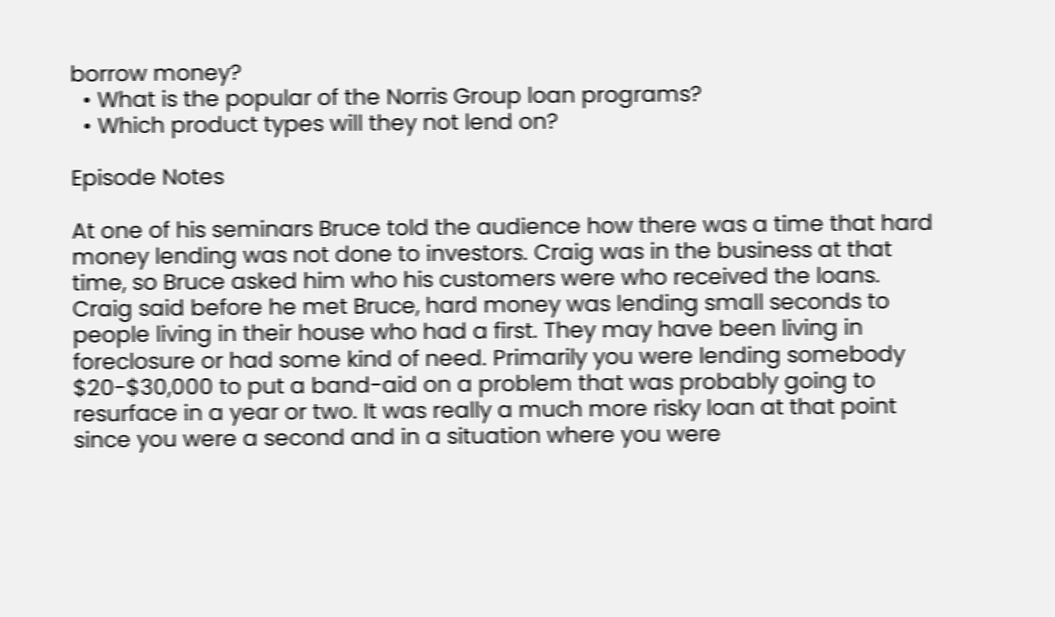borrow money?
  • What is the popular of the Norris Group loan programs?
  • Which product types will they not lend on?

Episode Notes

At one of his seminars Bruce told the audience how there was a time that hard money lending was not done to investors. Craig was in the business at that time, so Bruce asked him who his customers were who received the loans. Craig said before he met Bruce, hard money was lending small seconds to people living in their house who had a first. They may have been living in foreclosure or had some kind of need. Primarily you were lending somebody $20-$30,000 to put a band-aid on a problem that was probably going to resurface in a year or two. It was really a much more risky loan at that point since you were a second and in a situation where you were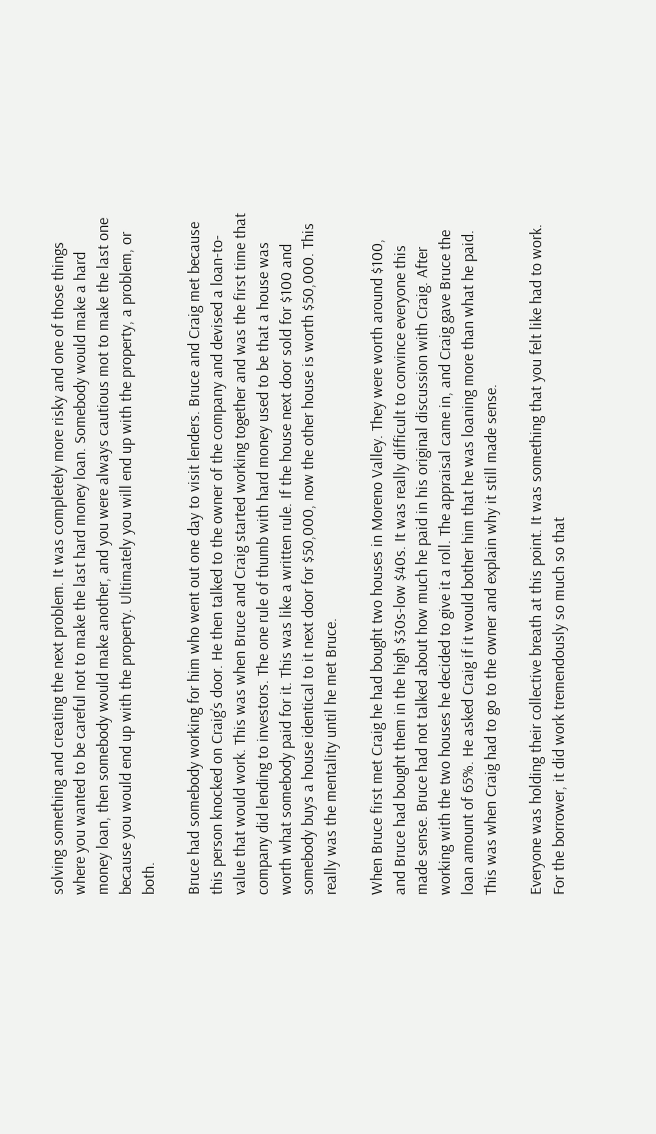solving something and creating the next problem. It was completely more risky and one of those things where you wanted to be careful not to make the last hard money loan. Somebody would make a hard money loan, then somebody would make another, and you were always cautious mot to make the last one because you would end up with the property. Ultimately you will end up with the property, a problem, or both.

Bruce had somebody working for him who went out one day to visit lenders. Bruce and Craig met because this person knocked on Craig’s door. He then talked to the owner of the company and devised a loan-to-value that would work. This was when Bruce and Craig started working together and was the first time that company did lending to investors. The one rule of thumb with hard money used to be that a house was worth what somebody paid for it. This was like a written rule. If the house next door sold for $100 and somebody buys a house identical to it next door for $50,000, now the other house is worth $50,000. This really was the mentality until he met Bruce.

When Bruce first met Craig he had bought two houses in Moreno Valley. They were worth around $100, and Bruce had bought them in the high $30s-low $40s. It was really difficult to convince everyone this made sense. Bruce had not talked about how much he paid in his original discussion with Craig. After working with the two houses he decided to give it a roll. The appraisal came in, and Craig gave Bruce the loan amount of 65%. He asked Craig if it would bother him that he was loaning more than what he paid. This was when Craig had to go to the owner and explain why it still made sense.

Everyone was holding their collective breath at this point. It was something that you felt like had to work. For the borrower, it did work tremendously so much so that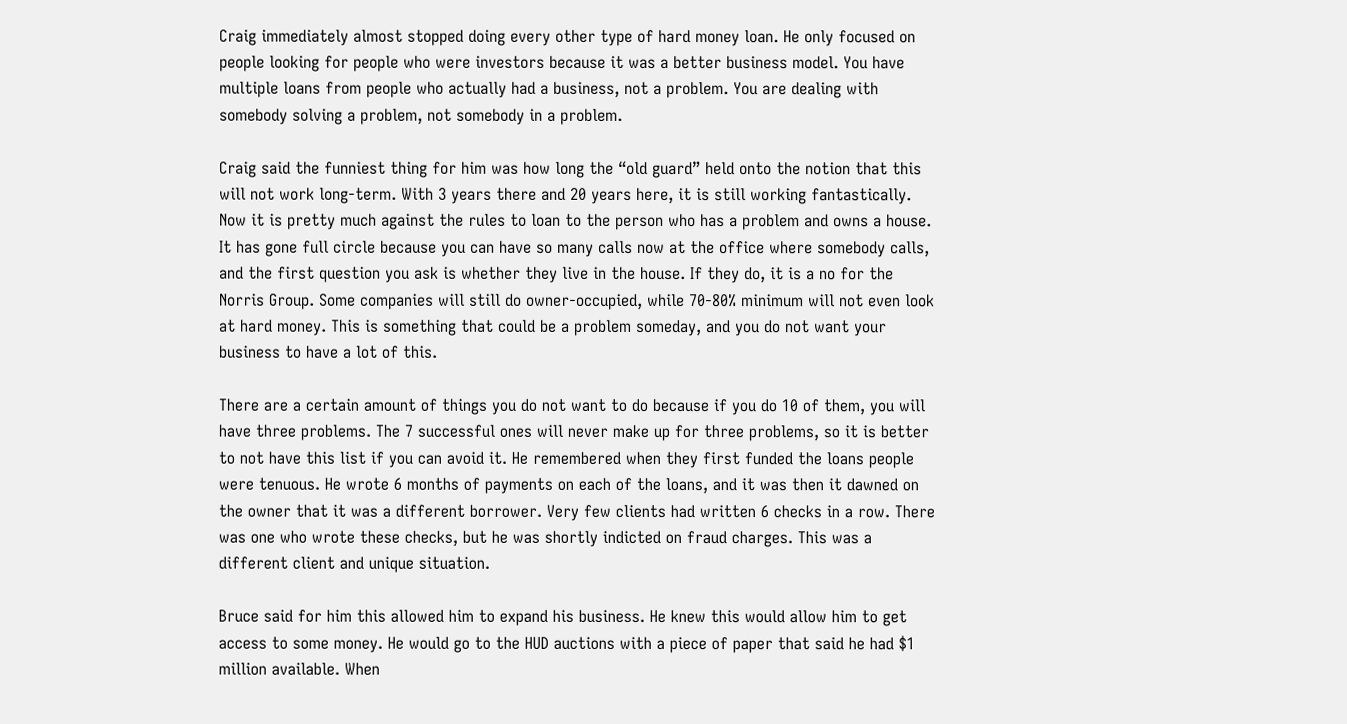Craig immediately almost stopped doing every other type of hard money loan. He only focused on people looking for people who were investors because it was a better business model. You have multiple loans from people who actually had a business, not a problem. You are dealing with somebody solving a problem, not somebody in a problem.

Craig said the funniest thing for him was how long the “old guard” held onto the notion that this will not work long-term. With 3 years there and 20 years here, it is still working fantastically. Now it is pretty much against the rules to loan to the person who has a problem and owns a house. It has gone full circle because you can have so many calls now at the office where somebody calls, and the first question you ask is whether they live in the house. If they do, it is a no for the Norris Group. Some companies will still do owner-occupied, while 70-80% minimum will not even look at hard money. This is something that could be a problem someday, and you do not want your business to have a lot of this.

There are a certain amount of things you do not want to do because if you do 10 of them, you will have three problems. The 7 successful ones will never make up for three problems, so it is better to not have this list if you can avoid it. He remembered when they first funded the loans people were tenuous. He wrote 6 months of payments on each of the loans, and it was then it dawned on the owner that it was a different borrower. Very few clients had written 6 checks in a row. There was one who wrote these checks, but he was shortly indicted on fraud charges. This was a different client and unique situation.

Bruce said for him this allowed him to expand his business. He knew this would allow him to get access to some money. He would go to the HUD auctions with a piece of paper that said he had $1 million available. When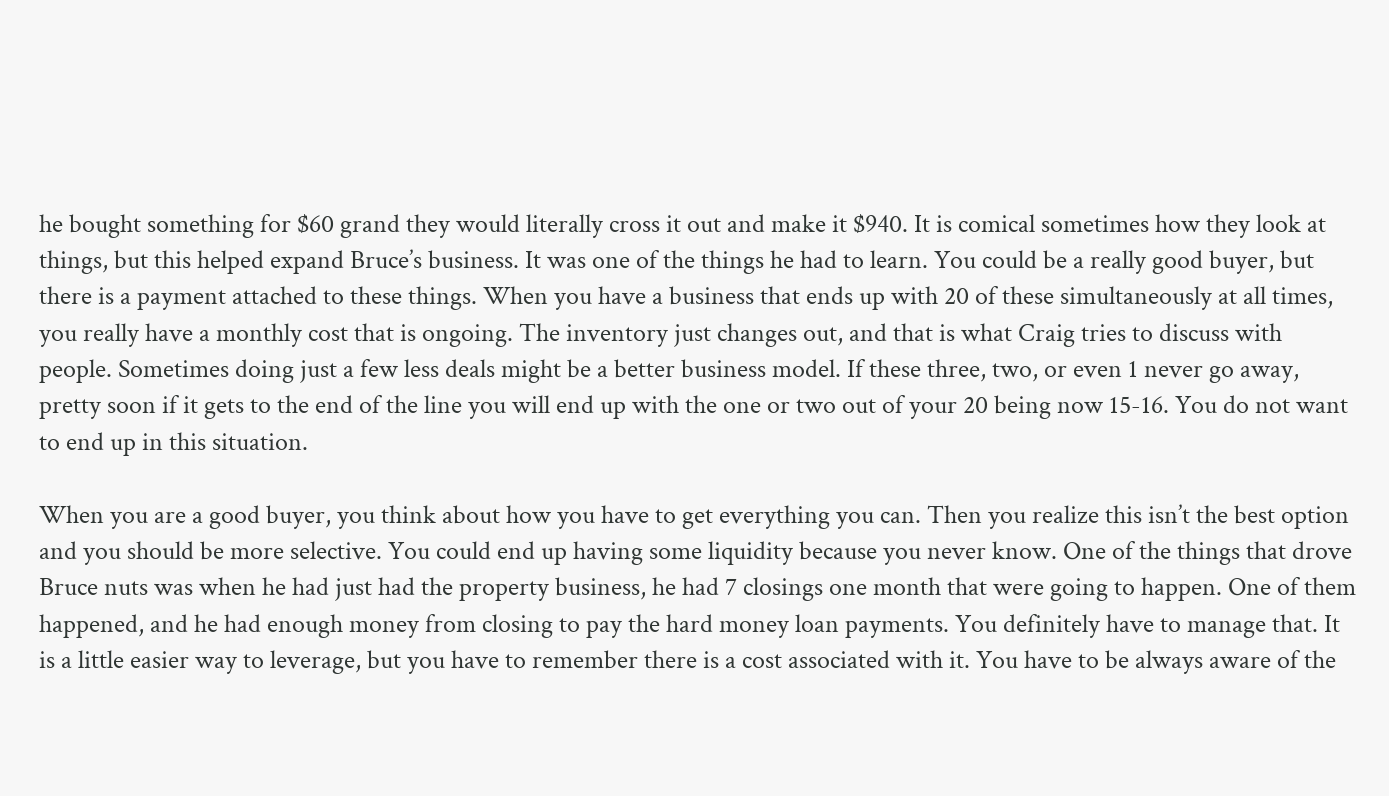he bought something for $60 grand they would literally cross it out and make it $940. It is comical sometimes how they look at things, but this helped expand Bruce’s business. It was one of the things he had to learn. You could be a really good buyer, but there is a payment attached to these things. When you have a business that ends up with 20 of these simultaneously at all times, you really have a monthly cost that is ongoing. The inventory just changes out, and that is what Craig tries to discuss with people. Sometimes doing just a few less deals might be a better business model. If these three, two, or even 1 never go away, pretty soon if it gets to the end of the line you will end up with the one or two out of your 20 being now 15-16. You do not want to end up in this situation.

When you are a good buyer, you think about how you have to get everything you can. Then you realize this isn’t the best option and you should be more selective. You could end up having some liquidity because you never know. One of the things that drove Bruce nuts was when he had just had the property business, he had 7 closings one month that were going to happen. One of them happened, and he had enough money from closing to pay the hard money loan payments. You definitely have to manage that. It is a little easier way to leverage, but you have to remember there is a cost associated with it. You have to be always aware of the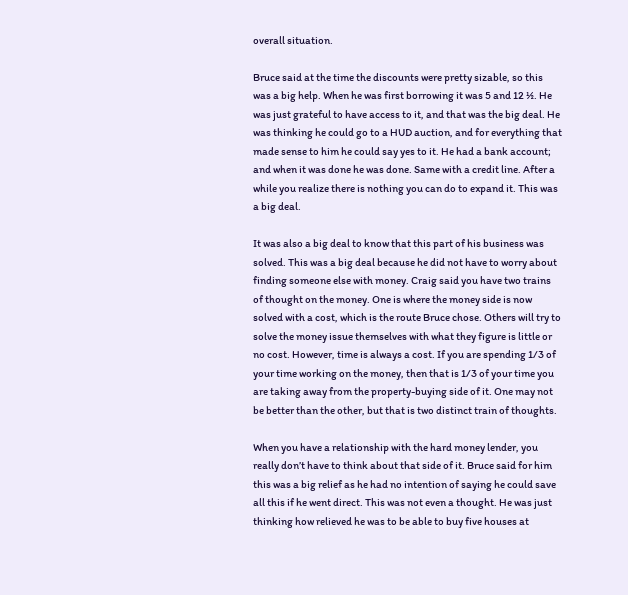overall situation.

Bruce said at the time the discounts were pretty sizable, so this was a big help. When he was first borrowing it was 5 and 12 ½. He was just grateful to have access to it, and that was the big deal. He was thinking he could go to a HUD auction, and for everything that made sense to him he could say yes to it. He had a bank account; and when it was done he was done. Same with a credit line. After a while you realize there is nothing you can do to expand it. This was a big deal.

It was also a big deal to know that this part of his business was solved. This was a big deal because he did not have to worry about finding someone else with money. Craig said you have two trains of thought on the money. One is where the money side is now solved with a cost, which is the route Bruce chose. Others will try to solve the money issue themselves with what they figure is little or no cost. However, time is always a cost. If you are spending 1/3 of your time working on the money, then that is 1/3 of your time you are taking away from the property-buying side of it. One may not be better than the other, but that is two distinct train of thoughts.

When you have a relationship with the hard money lender, you really don’t have to think about that side of it. Bruce said for him this was a big relief as he had no intention of saying he could save all this if he went direct. This was not even a thought. He was just thinking how relieved he was to be able to buy five houses at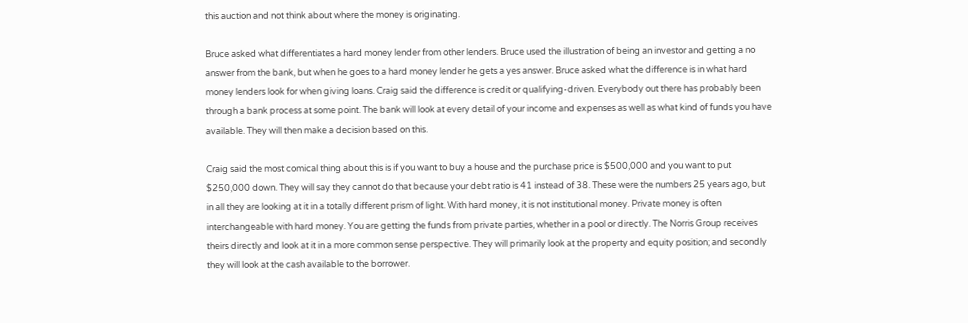this auction and not think about where the money is originating.

Bruce asked what differentiates a hard money lender from other lenders. Bruce used the illustration of being an investor and getting a no answer from the bank, but when he goes to a hard money lender he gets a yes answer. Bruce asked what the difference is in what hard money lenders look for when giving loans. Craig said the difference is credit or qualifying-driven. Everybody out there has probably been through a bank process at some point. The bank will look at every detail of your income and expenses as well as what kind of funds you have available. They will then make a decision based on this.

Craig said the most comical thing about this is if you want to buy a house and the purchase price is $500,000 and you want to put $250,000 down. They will say they cannot do that because your debt ratio is 41 instead of 38. These were the numbers 25 years ago, but in all they are looking at it in a totally different prism of light. With hard money, it is not institutional money. Private money is often interchangeable with hard money. You are getting the funds from private parties, whether in a pool or directly. The Norris Group receives theirs directly and look at it in a more common sense perspective. They will primarily look at the property and equity position; and secondly they will look at the cash available to the borrower.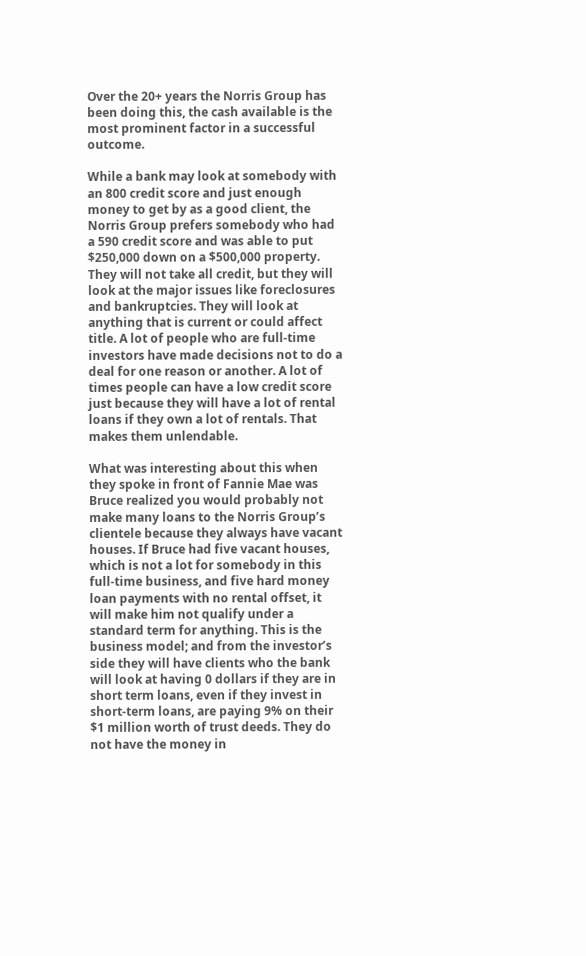Over the 20+ years the Norris Group has been doing this, the cash available is the most prominent factor in a successful outcome.

While a bank may look at somebody with an 800 credit score and just enough money to get by as a good client, the Norris Group prefers somebody who had a 590 credit score and was able to put $250,000 down on a $500,000 property. They will not take all credit, but they will look at the major issues like foreclosures and bankruptcies. They will look at anything that is current or could affect title. A lot of people who are full-time investors have made decisions not to do a deal for one reason or another. A lot of times people can have a low credit score just because they will have a lot of rental loans if they own a lot of rentals. That makes them unlendable.

What was interesting about this when they spoke in front of Fannie Mae was Bruce realized you would probably not make many loans to the Norris Group’s clientele because they always have vacant houses. If Bruce had five vacant houses, which is not a lot for somebody in this full-time business, and five hard money loan payments with no rental offset, it will make him not qualify under a standard term for anything. This is the business model; and from the investor’s side they will have clients who the bank will look at having 0 dollars if they are in short term loans, even if they invest in short-term loans, are paying 9% on their $1 million worth of trust deeds. They do not have the money in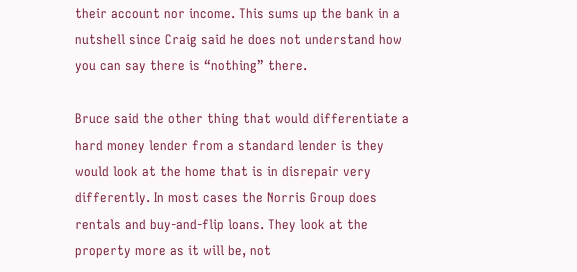their account nor income. This sums up the bank in a nutshell since Craig said he does not understand how you can say there is “nothing” there.

Bruce said the other thing that would differentiate a hard money lender from a standard lender is they would look at the home that is in disrepair very differently. In most cases the Norris Group does rentals and buy-and-flip loans. They look at the property more as it will be, not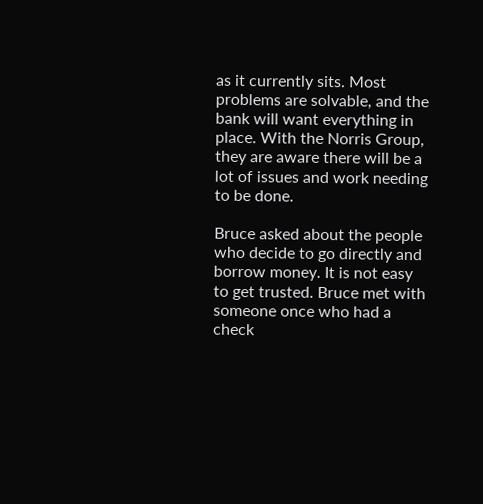as it currently sits. Most problems are solvable, and the bank will want everything in place. With the Norris Group, they are aware there will be a lot of issues and work needing to be done.

Bruce asked about the people who decide to go directly and borrow money. It is not easy to get trusted. Bruce met with someone once who had a check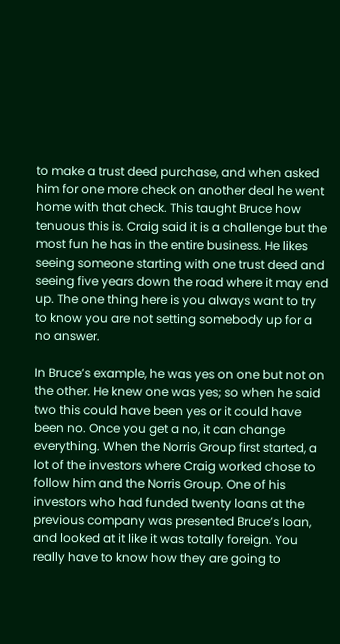to make a trust deed purchase, and when asked him for one more check on another deal he went home with that check. This taught Bruce how tenuous this is. Craig said it is a challenge but the most fun he has in the entire business. He likes seeing someone starting with one trust deed and seeing five years down the road where it may end up. The one thing here is you always want to try to know you are not setting somebody up for a no answer.

In Bruce’s example, he was yes on one but not on the other. He knew one was yes; so when he said two this could have been yes or it could have been no. Once you get a no, it can change everything. When the Norris Group first started, a lot of the investors where Craig worked chose to follow him and the Norris Group. One of his investors who had funded twenty loans at the previous company was presented Bruce’s loan, and looked at it like it was totally foreign. You really have to know how they are going to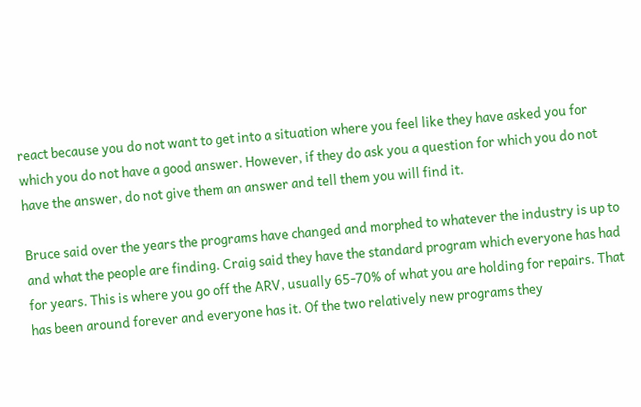react because you do not want to get into a situation where you feel like they have asked you for which you do not have a good answer. However, if they do ask you a question for which you do not have the answer, do not give them an answer and tell them you will find it.

Bruce said over the years the programs have changed and morphed to whatever the industry is up to and what the people are finding. Craig said they have the standard program which everyone has had for years. This is where you go off the ARV, usually 65-70% of what you are holding for repairs. That has been around forever and everyone has it. Of the two relatively new programs they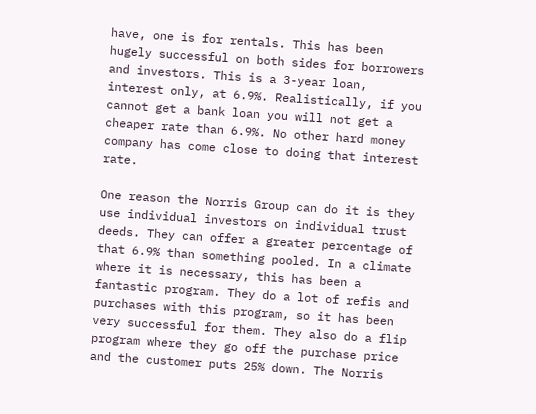have, one is for rentals. This has been hugely successful on both sides for borrowers and investors. This is a 3-year loan, interest only, at 6.9%. Realistically, if you cannot get a bank loan you will not get a cheaper rate than 6.9%. No other hard money company has come close to doing that interest rate.

One reason the Norris Group can do it is they use individual investors on individual trust deeds. They can offer a greater percentage of that 6.9% than something pooled. In a climate where it is necessary, this has been a fantastic program. They do a lot of refis and purchases with this program, so it has been very successful for them. They also do a flip program where they go off the purchase price and the customer puts 25% down. The Norris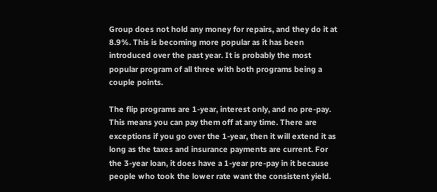Group does not hold any money for repairs, and they do it at 8.9%. This is becoming more popular as it has been introduced over the past year. It is probably the most popular program of all three with both programs being a couple points.

The flip programs are 1-year, interest only, and no pre-pay. This means you can pay them off at any time. There are exceptions if you go over the 1-year, then it will extend it as long as the taxes and insurance payments are current. For the 3-year loan, it does have a 1-year pre-pay in it because people who took the lower rate want the consistent yield.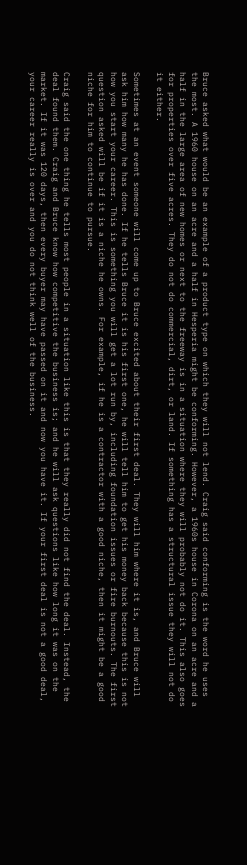Bruce asked what would be an example of a product type on which they will not lend. Craig said conforming is the word he uses the most. A 1960 house on an acre and a half in Hesperia might be conforming. However, a 1960s house in Corona on an acre and a half in the large area of new homes or next to the freeway is in a situation where they will probably not do it. This also goes for properties over five acres. They do not do commercial, dirt, or land. If something has a structural issue they will not do it either.

Sometimes at an event someone will come up to Bruce excited about their first deal. They will him where it is, and Bruce will ask him how many he has done. If he tells Bruce it is his first one, he will tell him to get his money back because this is not how you start your career. This is something you will get a lot run by, including foundation issues or fire burnouts. The first question asked will be if it is a niche he owns. For example, if he is a contractor with a good niche, then it might be a good niche for him to continue to pursue.

Craig said the one thing he tells most people in a situation like this is that they really did not find the deal. Instead, the deal found them. Craig and Bruce know how competitive the business is; and he will ask questions like how long it was on the market. If it was 120 days, then every buyer may have passed on it and now you have it. If your first deal is not a good deal, your career really is over and you do not think well of the business.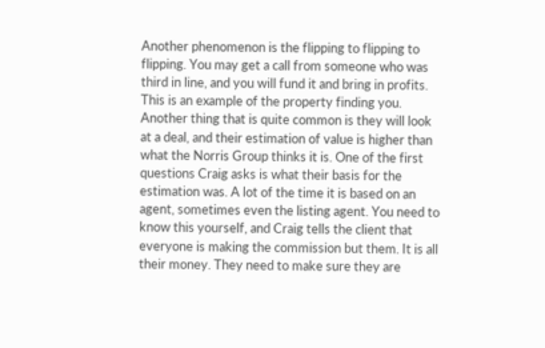Another phenomenon is the flipping to flipping to flipping. You may get a call from someone who was third in line, and you will fund it and bring in profits. This is an example of the property finding you. Another thing that is quite common is they will look at a deal, and their estimation of value is higher than what the Norris Group thinks it is. One of the first questions Craig asks is what their basis for the estimation was. A lot of the time it is based on an agent, sometimes even the listing agent. You need to know this yourself, and Craig tells the client that everyone is making the commission but them. It is all their money. They need to make sure they are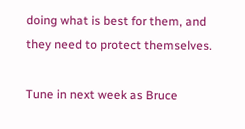doing what is best for them, and they need to protect themselves.

Tune in next week as Bruce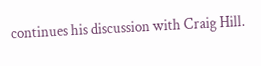continues his discussion with Craig Hill.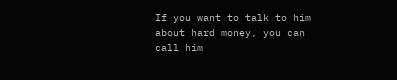If you want to talk to him about hard money, you can call him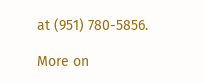at (951) 780-5856.

More on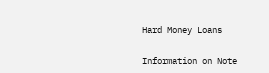Hard Money Loans

Information on Note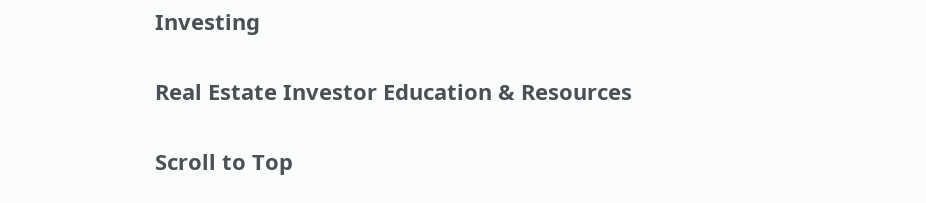Investing

Real Estate Investor Education & Resources

Scroll to Top